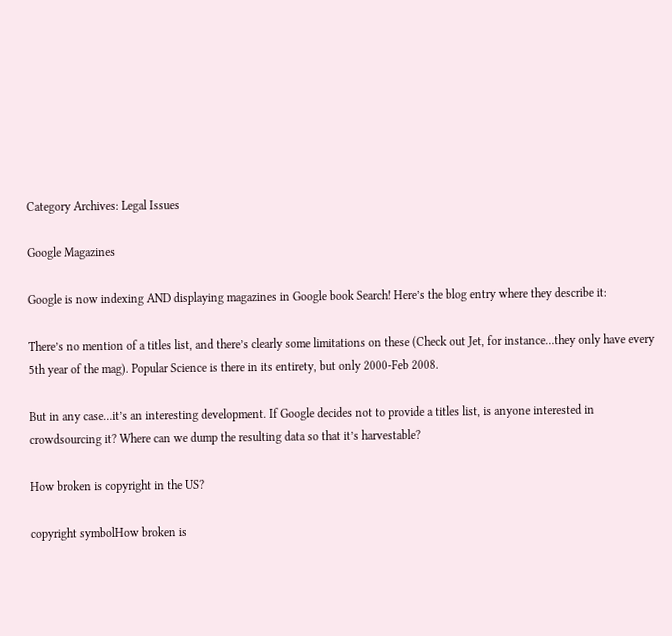Category Archives: Legal Issues

Google Magazines

Google is now indexing AND displaying magazines in Google book Search! Here’s the blog entry where they describe it:

There’s no mention of a titles list, and there’s clearly some limitations on these (Check out Jet, for instance…they only have every 5th year of the mag). Popular Science is there in its entirety, but only 2000-Feb 2008.

But in any case…it’s an interesting development. If Google decides not to provide a titles list, is anyone interested in crowdsourcing it? Where can we dump the resulting data so that it’s harvestable?

How broken is copyright in the US?

copyright symbolHow broken is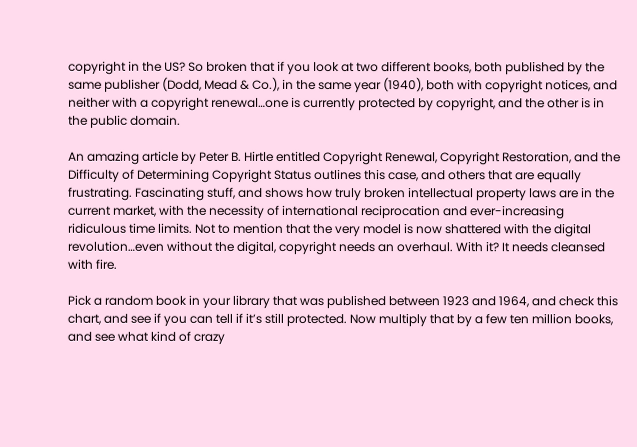copyright in the US? So broken that if you look at two different books, both published by the same publisher (Dodd, Mead & Co.), in the same year (1940), both with copyright notices, and neither with a copyright renewal…one is currently protected by copyright, and the other is in the public domain.

An amazing article by Peter B. Hirtle entitled Copyright Renewal, Copyright Restoration, and the Difficulty of Determining Copyright Status outlines this case, and others that are equally frustrating. Fascinating stuff, and shows how truly broken intellectual property laws are in the current market, with the necessity of international reciprocation and ever-increasing ridiculous time limits. Not to mention that the very model is now shattered with the digital revolution…even without the digital, copyright needs an overhaul. With it? It needs cleansed with fire.

Pick a random book in your library that was published between 1923 and 1964, and check this chart, and see if you can tell if it’s still protected. Now multiply that by a few ten million books, and see what kind of crazy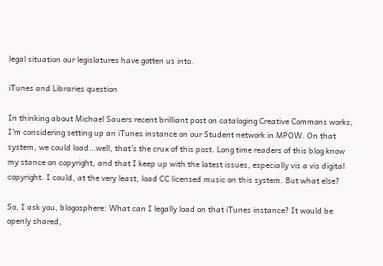legal situation our legislatures have gotten us into.

iTunes and Libraries question

In thinking about Michael Sauers recent brilliant post on cataloging Creative Commons works, I’m considering setting up an iTunes instance on our Student network in MPOW. On that system, we could load…well, that’s the crux of this post. Long time readers of this blog know my stance on copyright, and that I keep up with the latest issues, especially vis a vis digital copyright. I could, at the very least, load CC licensed music on this system. But what else?

So, I ask you, blogosphere: What can I legally load on that iTunes instance? It would be openly shared,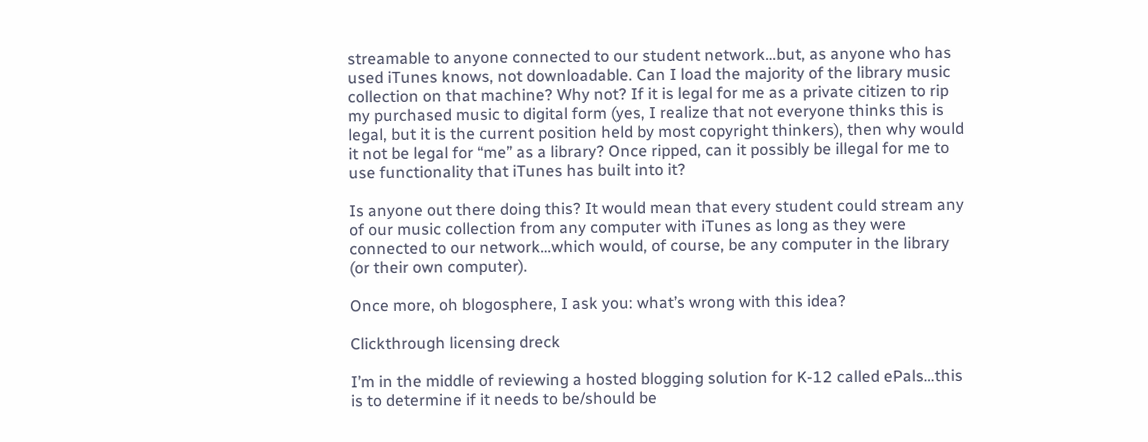streamable to anyone connected to our student network…but, as anyone who has used iTunes knows, not downloadable. Can I load the majority of the library music collection on that machine? Why not? If it is legal for me as a private citizen to rip my purchased music to digital form (yes, I realize that not everyone thinks this is legal, but it is the current position held by most copyright thinkers), then why would it not be legal for “me” as a library? Once ripped, can it possibly be illegal for me to use functionality that iTunes has built into it?

Is anyone out there doing this? It would mean that every student could stream any of our music collection from any computer with iTunes as long as they were connected to our network…which would, of course, be any computer in the library (or their own computer).

Once more, oh blogosphere, I ask you: what’s wrong with this idea?

Clickthrough licensing dreck

I’m in the middle of reviewing a hosted blogging solution for K-12 called ePals…this is to determine if it needs to be/should be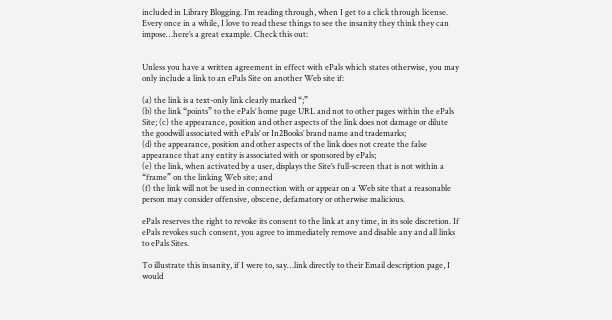included in Library Blogging. I’m reading through, when I get to a click through license. Every once in a while, I love to read these things to see the insanity they think they can impose…here’s a great example. Check this out:


Unless you have a written agreement in effect with ePals which states otherwise, you may only include a link to an ePals Site on another Web site if:

(a) the link is a text-only link clearly marked “;”
(b) the link “points” to the ePals’ home page URL and not to other pages within the ePals Site; (c) the appearance, position and other aspects of the link does not damage or dilute the goodwill associated with ePals’ or In2Books’ brand name and trademarks;
(d) the appearance, position and other aspects of the link does not create the false appearance that any entity is associated with or sponsored by ePals;
(e) the link, when activated by a user, displays the Site’s full-screen that is not within a “frame” on the linking Web site; and
(f) the link will not be used in connection with or appear on a Web site that a reasonable person may consider offensive, obscene, defamatory or otherwise malicious.

ePals reserves the right to revoke its consent to the link at any time, in its sole discretion. If ePals revokes such consent, you agree to immediately remove and disable any and all links to ePals Sites.

To illustrate this insanity, if I were to, say…link directly to their Email description page, I would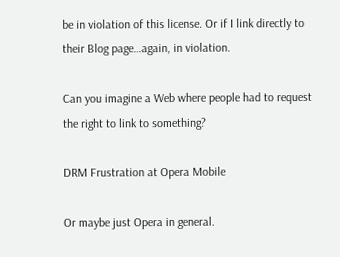be in violation of this license. Or if I link directly to their Blog page…again, in violation.

Can you imagine a Web where people had to request the right to link to something?

DRM Frustration at Opera Mobile

Or maybe just Opera in general.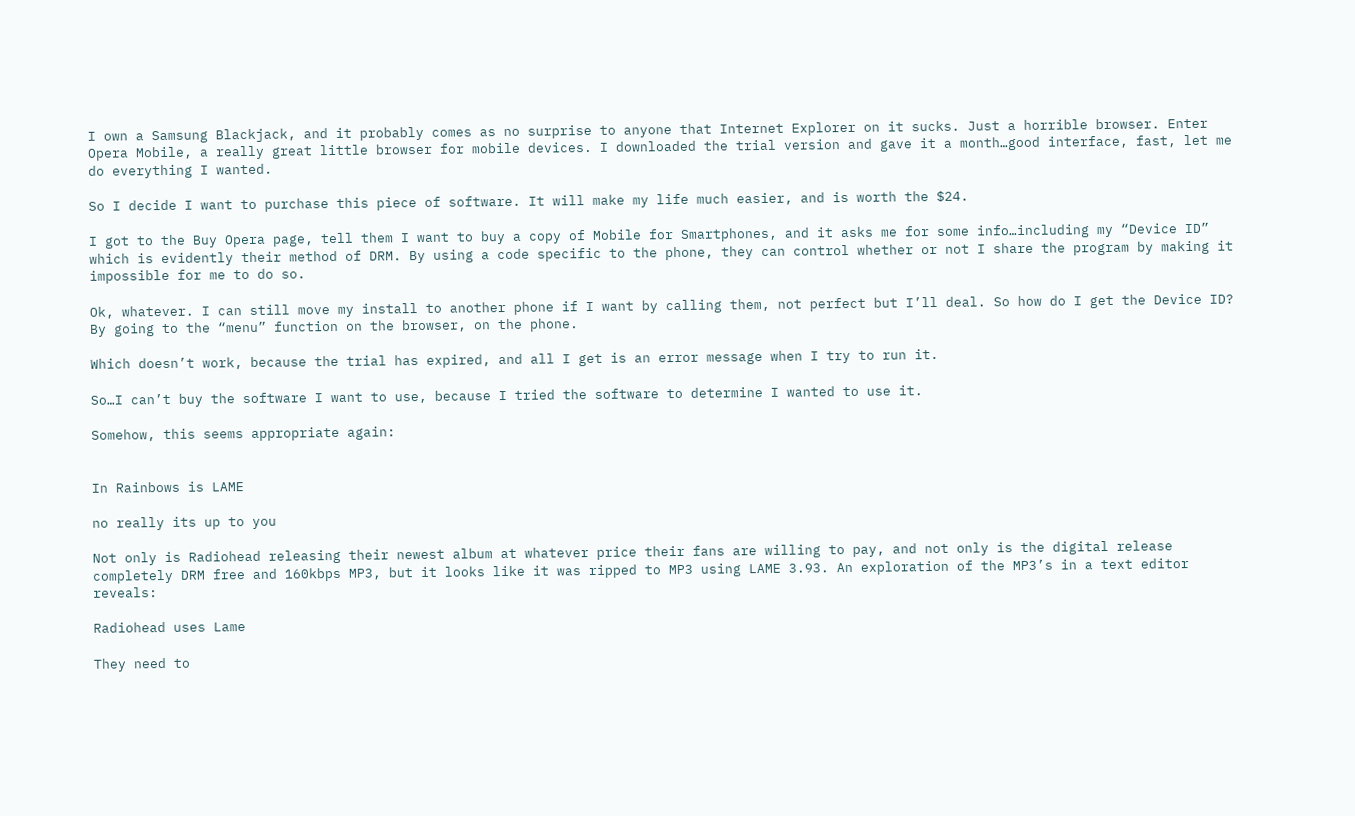I own a Samsung Blackjack, and it probably comes as no surprise to anyone that Internet Explorer on it sucks. Just a horrible browser. Enter Opera Mobile, a really great little browser for mobile devices. I downloaded the trial version and gave it a month…good interface, fast, let me do everything I wanted.

So I decide I want to purchase this piece of software. It will make my life much easier, and is worth the $24.

I got to the Buy Opera page, tell them I want to buy a copy of Mobile for Smartphones, and it asks me for some info…including my “Device ID” which is evidently their method of DRM. By using a code specific to the phone, they can control whether or not I share the program by making it impossible for me to do so.

Ok, whatever. I can still move my install to another phone if I want by calling them, not perfect but I’ll deal. So how do I get the Device ID? By going to the “menu” function on the browser, on the phone.

Which doesn’t work, because the trial has expired, and all I get is an error message when I try to run it.

So…I can’t buy the software I want to use, because I tried the software to determine I wanted to use it.

Somehow, this seems appropriate again:


In Rainbows is LAME

no really its up to you

Not only is Radiohead releasing their newest album at whatever price their fans are willing to pay, and not only is the digital release completely DRM free and 160kbps MP3, but it looks like it was ripped to MP3 using LAME 3.93. An exploration of the MP3’s in a text editor reveals:

Radiohead uses Lame

They need to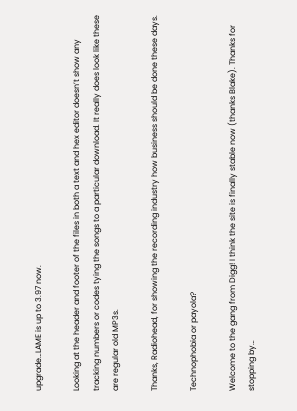upgrade…LAME is up to 3.97 now.

Looking at the header and footer of the files in both a text and hex editor doesn’t show any tracking numbers or codes tying the songs to a particular download. It really does look like these are regular old MP3s.

Thanks, Radiohead, for showing the recording industry how business should be done these days.

Technophobia or payola?

Welcome to the gang from Digg! I think the site is finally stable now (thanks Blake). Thanks for stopping by…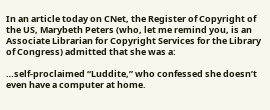In an article today on CNet, the Register of Copyright of the US, Marybeth Peters (who, let me remind you, is an Associate Librarian for Copyright Services for the Library of Congress) admitted that she was a:

…self-proclaimed “Luddite,” who confessed she doesn’t even have a computer at home.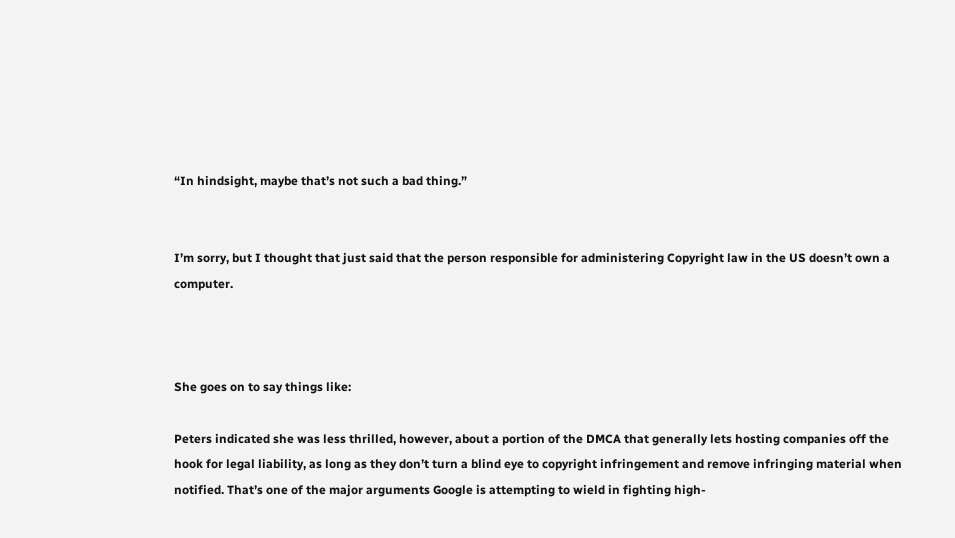“In hindsight, maybe that’s not such a bad thing.”


I’m sorry, but I thought that just said that the person responsible for administering Copyright law in the US doesn’t own a computer.



She goes on to say things like:

Peters indicated she was less thrilled, however, about a portion of the DMCA that generally lets hosting companies off the hook for legal liability, as long as they don’t turn a blind eye to copyright infringement and remove infringing material when notified. That’s one of the major arguments Google is attempting to wield in fighting high-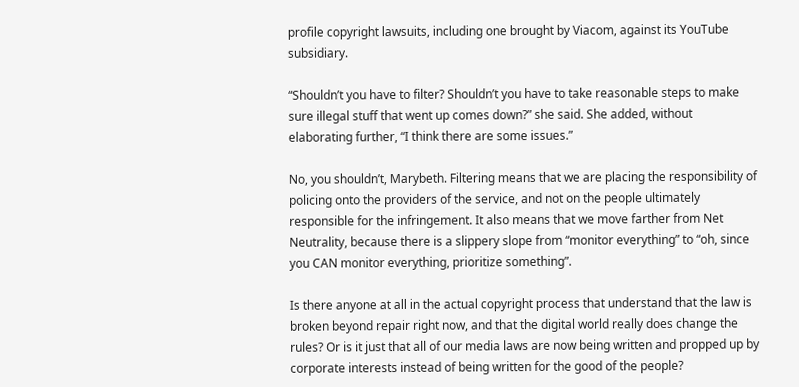profile copyright lawsuits, including one brought by Viacom, against its YouTube subsidiary.

“Shouldn’t you have to filter? Shouldn’t you have to take reasonable steps to make sure illegal stuff that went up comes down?” she said. She added, without elaborating further, “I think there are some issues.”

No, you shouldn’t, Marybeth. Filtering means that we are placing the responsibility of policing onto the providers of the service, and not on the people ultimately responsible for the infringement. It also means that we move farther from Net Neutrality, because there is a slippery slope from “monitor everything” to “oh, since you CAN monitor everything, prioritize something”.

Is there anyone at all in the actual copyright process that understand that the law is broken beyond repair right now, and that the digital world really does change the rules? Or is it just that all of our media laws are now being written and propped up by corporate interests instead of being written for the good of the people?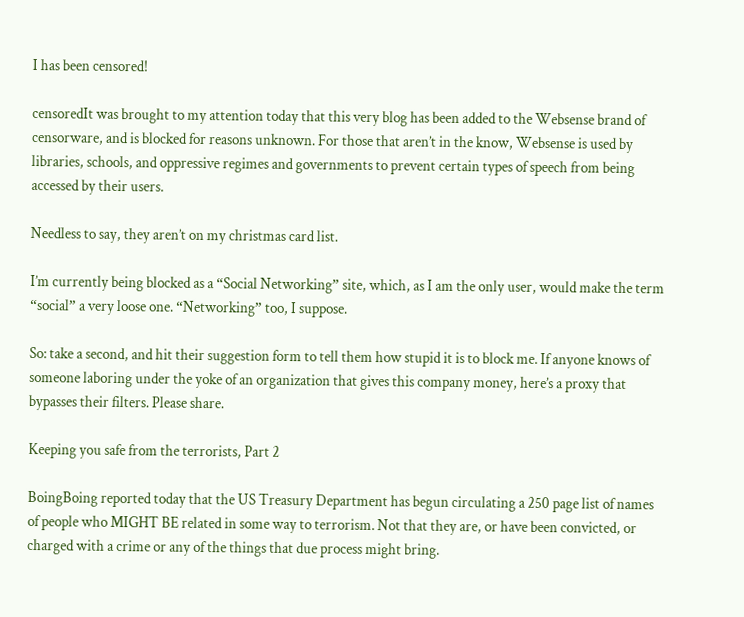I has been censored!

censoredIt was brought to my attention today that this very blog has been added to the Websense brand of censorware, and is blocked for reasons unknown. For those that aren’t in the know, Websense is used by libraries, schools, and oppressive regimes and governments to prevent certain types of speech from being accessed by their users.

Needless to say, they aren’t on my christmas card list.

I’m currently being blocked as a “Social Networking” site, which, as I am the only user, would make the term “social” a very loose one. “Networking” too, I suppose.

So: take a second, and hit their suggestion form to tell them how stupid it is to block me. If anyone knows of someone laboring under the yoke of an organization that gives this company money, here’s a proxy that bypasses their filters. Please share.

Keeping you safe from the terrorists, Part 2

BoingBoing reported today that the US Treasury Department has begun circulating a 250 page list of names of people who MIGHT BE related in some way to terrorism. Not that they are, or have been convicted, or charged with a crime or any of the things that due process might bring.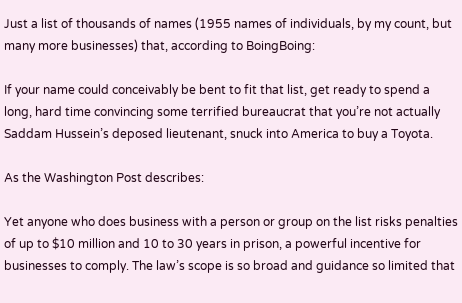Just a list of thousands of names (1955 names of individuals, by my count, but many more businesses) that, according to BoingBoing:

If your name could conceivably be bent to fit that list, get ready to spend a long, hard time convincing some terrified bureaucrat that you’re not actually Saddam Hussein’s deposed lieutenant, snuck into America to buy a Toyota.

As the Washington Post describes:

Yet anyone who does business with a person or group on the list risks penalties of up to $10 million and 10 to 30 years in prison, a powerful incentive for businesses to comply. The law’s scope is so broad and guidance so limited that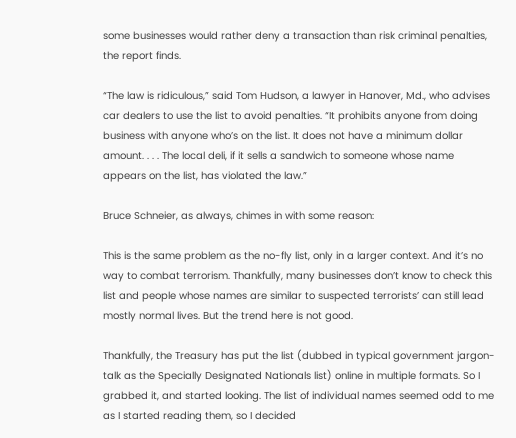some businesses would rather deny a transaction than risk criminal penalties, the report finds.

“The law is ridiculous,” said Tom Hudson, a lawyer in Hanover, Md., who advises car dealers to use the list to avoid penalties. “It prohibits anyone from doing business with anyone who’s on the list. It does not have a minimum dollar amount. . . . The local deli, if it sells a sandwich to someone whose name appears on the list, has violated the law.”

Bruce Schneier, as always, chimes in with some reason:

This is the same problem as the no-fly list, only in a larger context. And it’s no way to combat terrorism. Thankfully, many businesses don’t know to check this list and people whose names are similar to suspected terrorists’ can still lead mostly normal lives. But the trend here is not good.

Thankfully, the Treasury has put the list (dubbed in typical government jargon-talk as the Specially Designated Nationals list) online in multiple formats. So I grabbed it, and started looking. The list of individual names seemed odd to me as I started reading them, so I decided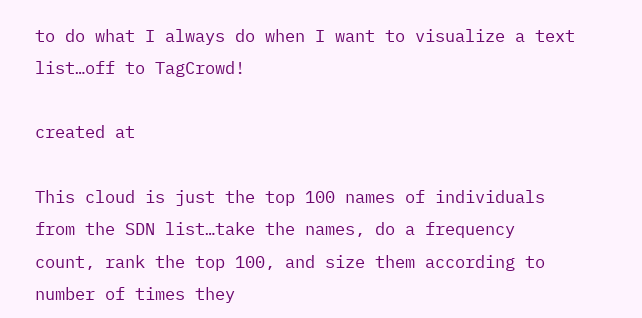to do what I always do when I want to visualize a text list…off to TagCrowd!

created at

This cloud is just the top 100 names of individuals from the SDN list…take the names, do a frequency count, rank the top 100, and size them according to number of times they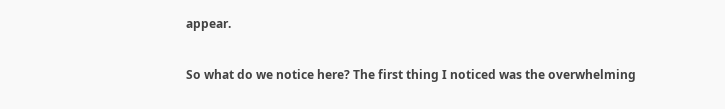appear.

So what do we notice here? The first thing I noticed was the overwhelming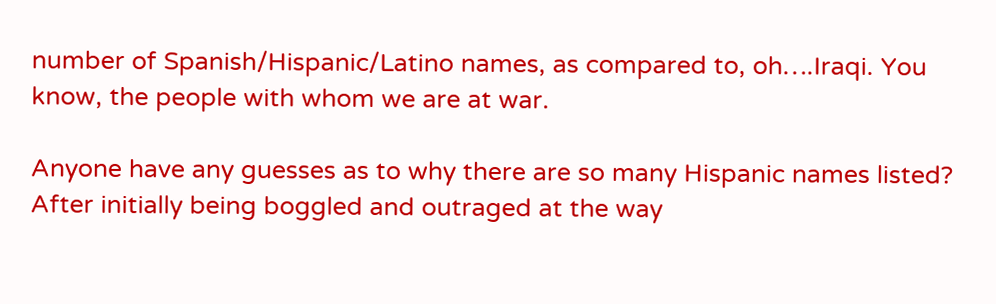number of Spanish/Hispanic/Latino names, as compared to, oh….Iraqi. You know, the people with whom we are at war.

Anyone have any guesses as to why there are so many Hispanic names listed? After initially being boggled and outraged at the way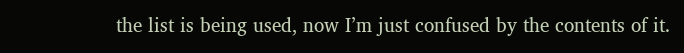the list is being used, now I’m just confused by the contents of it.